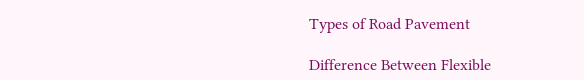Types of Road Pavement

Difference Between Flexible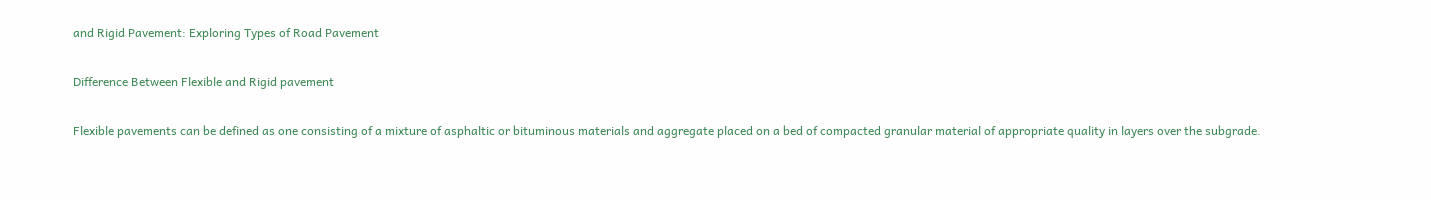and Rigid Pavement: Exploring Types of Road Pavement

Difference Between Flexible and Rigid pavement

Flexible pavements can be defined as one consisting of a mixture of asphaltic or bituminous materials and aggregate placed on a bed of compacted granular material of appropriate quality in layers over the subgrade.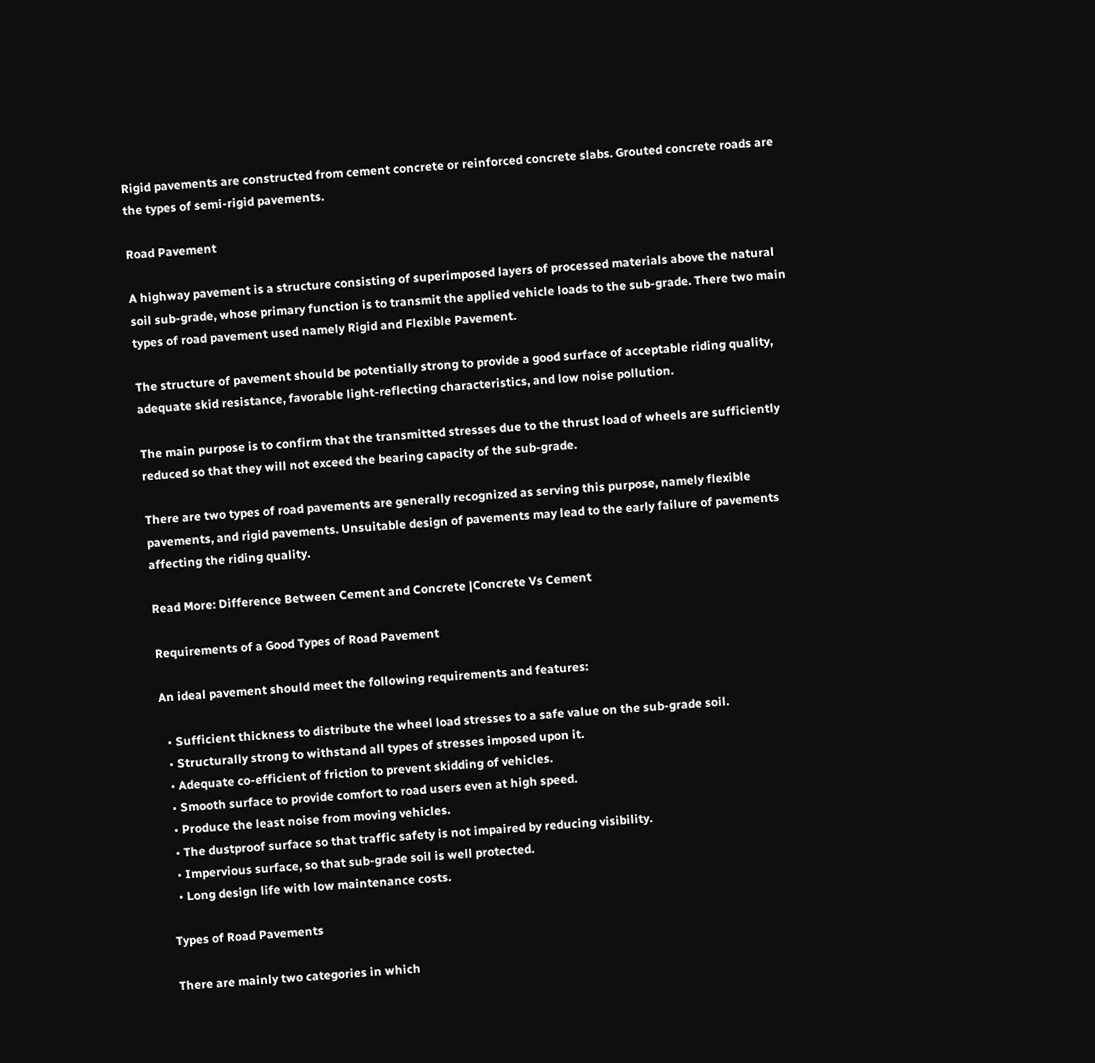Rigid pavements are constructed from cement concrete or reinforced concrete slabs. Grouted concrete roads are the types of semi-rigid pavements.

Road Pavement

A highway pavement is a structure consisting of superimposed layers of processed materials above the natural soil sub-grade, whose primary function is to transmit the applied vehicle loads to the sub-grade. There two main types of road pavement used namely Rigid and Flexible Pavement.

The structure of pavement should be potentially strong to provide a good surface of acceptable riding quality, adequate skid resistance, favorable light-reflecting characteristics, and low noise pollution.

The main purpose is to confirm that the transmitted stresses due to the thrust load of wheels are sufficiently reduced so that they will not exceed the bearing capacity of the sub-grade.

There are two types of road pavements are generally recognized as serving this purpose, namely flexible pavements, and rigid pavements. Unsuitable design of pavements may lead to the early failure of pavements affecting the riding quality.

Read More: Difference Between Cement and Concrete |Concrete Vs Cement

Requirements of a Good Types of Road Pavement

An ideal pavement should meet the following requirements and features:

  • Sufficient thickness to distribute the wheel load stresses to a safe value on the sub-grade soil.
  • Structurally strong to withstand all types of stresses imposed upon it.
  • Adequate co-efficient of friction to prevent skidding of vehicles.
  • Smooth surface to provide comfort to road users even at high speed.
  • Produce the least noise from moving vehicles.
  • The dustproof surface so that traffic safety is not impaired by reducing visibility.
  • Impervious surface, so that sub-grade soil is well protected.
  • Long design life with low maintenance costs.

Types of Road Pavements

There are mainly two categories in which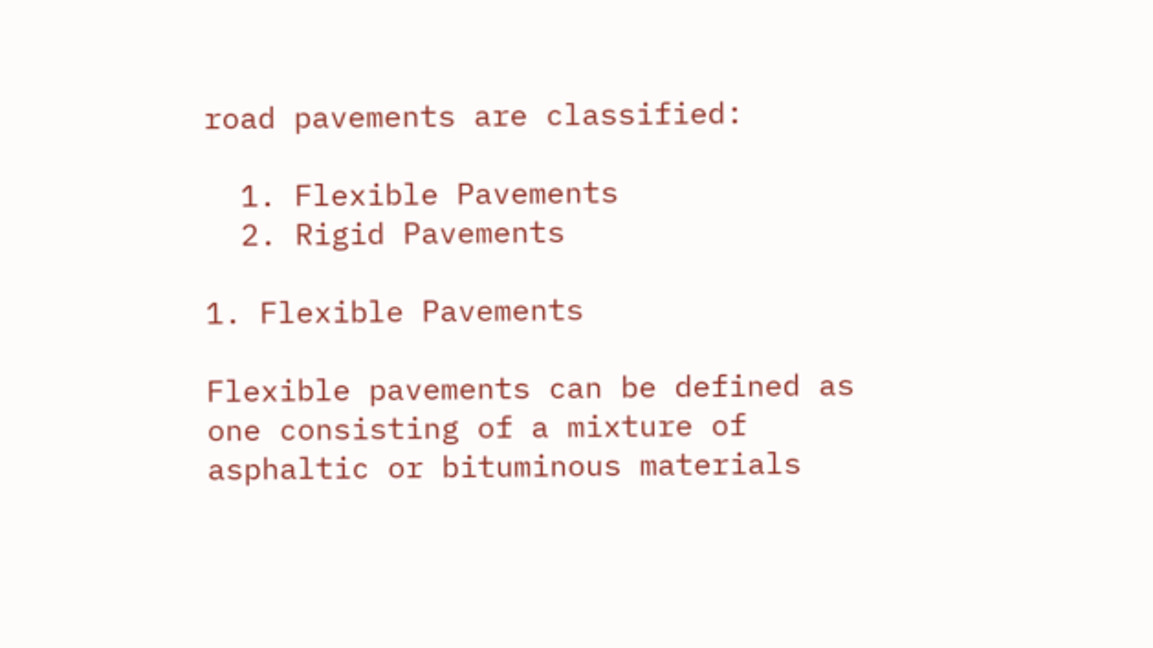road pavements are classified:

  1. Flexible Pavements
  2. Rigid Pavements

1. Flexible Pavements

Flexible pavements can be defined as one consisting of a mixture of asphaltic or bituminous materials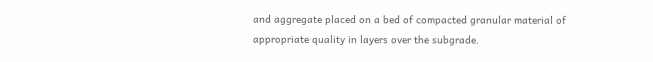and aggregate placed on a bed of compacted granular material of appropriate quality in layers over the subgrade.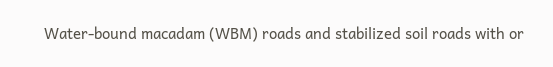Water-bound macadam (WBM) roads and stabilized soil roads with or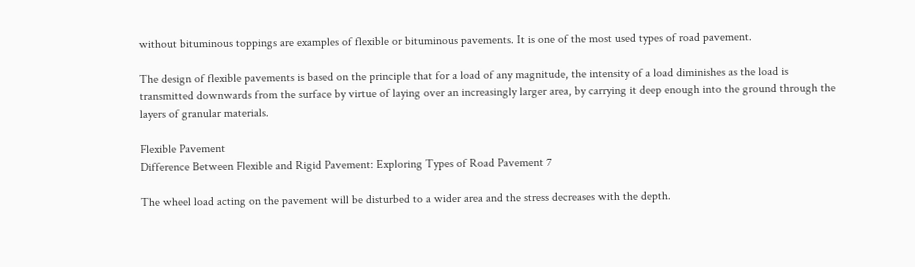without bituminous toppings are examples of flexible or bituminous pavements. It is one of the most used types of road pavement.

The design of flexible pavements is based on the principle that for a load of any magnitude, the intensity of a load diminishes as the load is transmitted downwards from the surface by virtue of laying over an increasingly larger area, by carrying it deep enough into the ground through the layers of granular materials.

Flexible Pavement
Difference Between Flexible and Rigid Pavement: Exploring Types of Road Pavement 7

The wheel load acting on the pavement will be disturbed to a wider area and the stress decreases with the depth.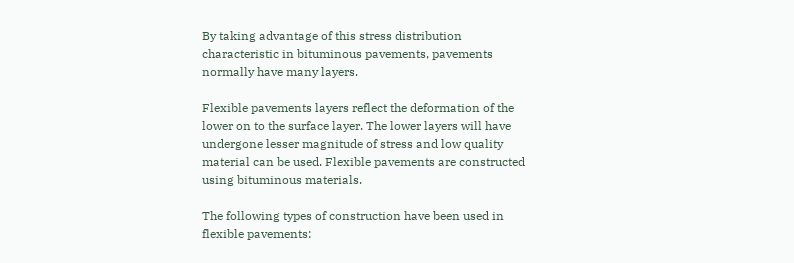By taking advantage of this stress distribution characteristic in bituminous pavements, pavements normally have many layers.

Flexible pavements layers reflect the deformation of the lower on to the surface layer. The lower layers will have undergone lesser magnitude of stress and low quality material can be used. Flexible pavements are constructed using bituminous materials.

The following types of construction have been used in flexible pavements: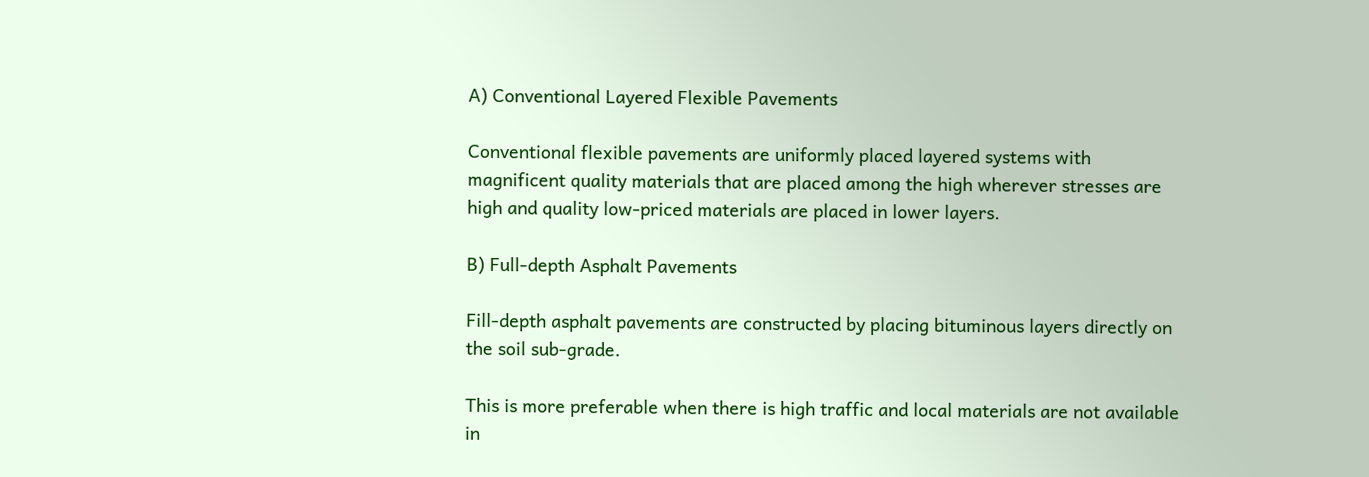A) Conventional Layered Flexible Pavements

Conventional flexible pavements are uniformly placed layered systems with magnificent quality materials that are placed among the high wherever stresses are high and quality low-priced materials are placed in lower layers.

B) Full-depth Asphalt Pavements

Fill-depth asphalt pavements are constructed by placing bituminous layers directly on the soil sub-grade.

This is more preferable when there is high traffic and local materials are not available in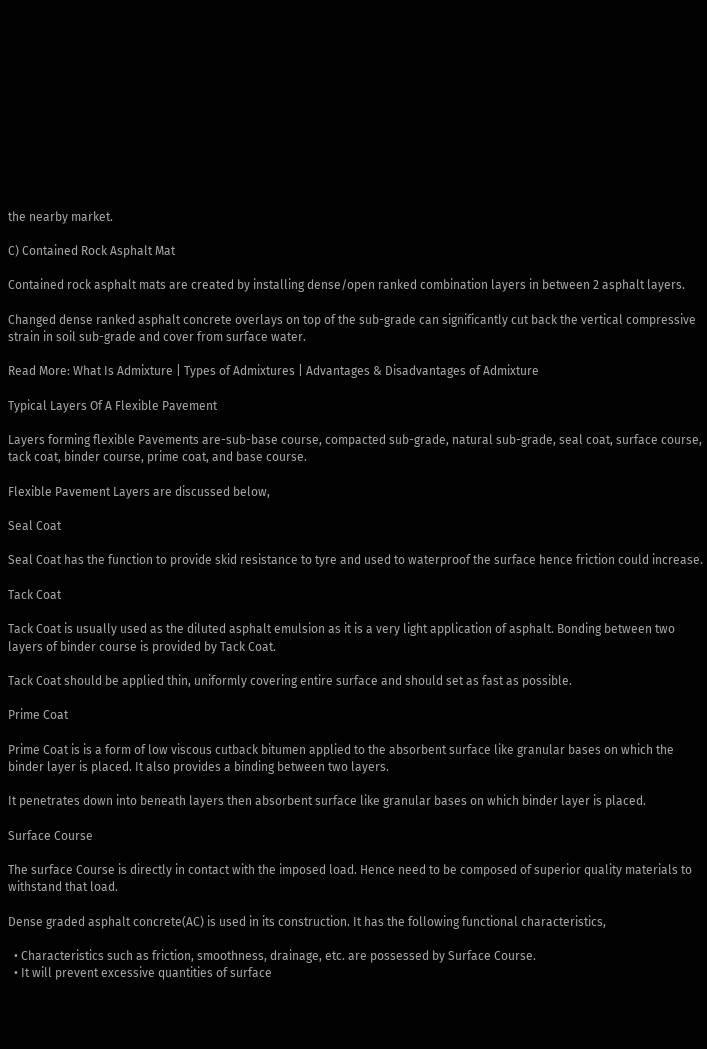the nearby market.

C) Contained Rock Asphalt Mat

Contained rock asphalt mats are created by installing dense/open ranked combination layers in between 2 asphalt layers.

Changed dense ranked asphalt concrete overlays on top of the sub-grade can significantly cut back the vertical compressive strain in soil sub-grade and cover from surface water.

Read More: What Is Admixture | Types of Admixtures | Advantages & Disadvantages of Admixture

Typical Layers Of A Flexible Pavement

Layers forming flexible Pavements are-sub-base course, compacted sub-grade, natural sub-grade, seal coat, surface course, tack coat, binder course, prime coat, and base course.

Flexible Pavement Layers are discussed below,

Seal Coat

Seal Coat has the function to provide skid resistance to tyre and used to waterproof the surface hence friction could increase.

Tack Coat

Tack Coat is usually used as the diluted asphalt emulsion as it is a very light application of asphalt. Bonding between two layers of binder course is provided by Tack Coat.

Tack Coat should be applied thin, uniformly covering entire surface and should set as fast as possible.

Prime Coat

Prime Coat is is a form of low viscous cutback bitumen applied to the absorbent surface like granular bases on which the binder layer is placed. It also provides a binding between two layers.

It penetrates down into beneath layers then absorbent surface like granular bases on which binder layer is placed.

Surface Course

The surface Course is directly in contact with the imposed load. Hence need to be composed of superior quality materials to withstand that load.

Dense graded asphalt concrete(AC) is used in its construction. It has the following functional characteristics,

  • Characteristics such as friction, smoothness, drainage, etc. are possessed by Surface Course.
  • It will prevent excessive quantities of surface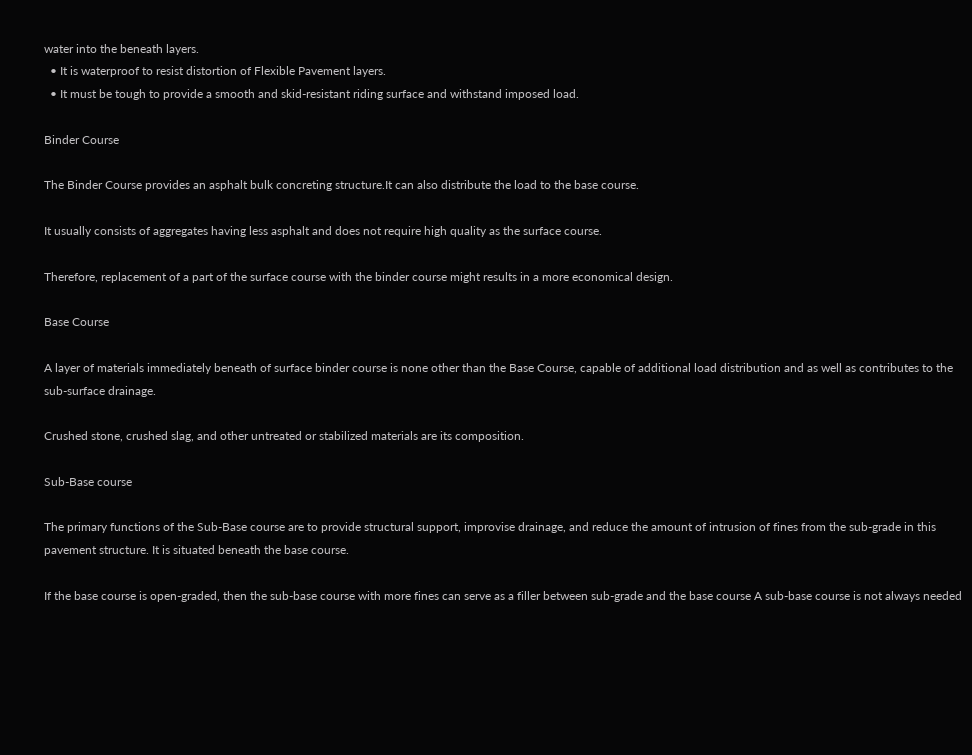water into the beneath layers.
  • It is waterproof to resist distortion of Flexible Pavement layers.
  • It must be tough to provide a smooth and skid-resistant riding surface and withstand imposed load.

Binder Course

The Binder Course provides an asphalt bulk concreting structure.It can also distribute the load to the base course.

It usually consists of aggregates having less asphalt and does not require high quality as the surface course.

Therefore, replacement of a part of the surface course with the binder course might results in a more economical design.

Base Course

A layer of materials immediately beneath of surface binder course is none other than the Base Course, capable of additional load distribution and as well as contributes to the sub-surface drainage.

Crushed stone, crushed slag, and other untreated or stabilized materials are its composition.

Sub-Base course

The primary functions of the Sub-Base course are to provide structural support, improvise drainage, and reduce the amount of intrusion of fines from the sub-grade in this pavement structure. It is situated beneath the base course.

If the base course is open-graded, then the sub-base course with more fines can serve as a filler between sub-grade and the base course A sub-base course is not always needed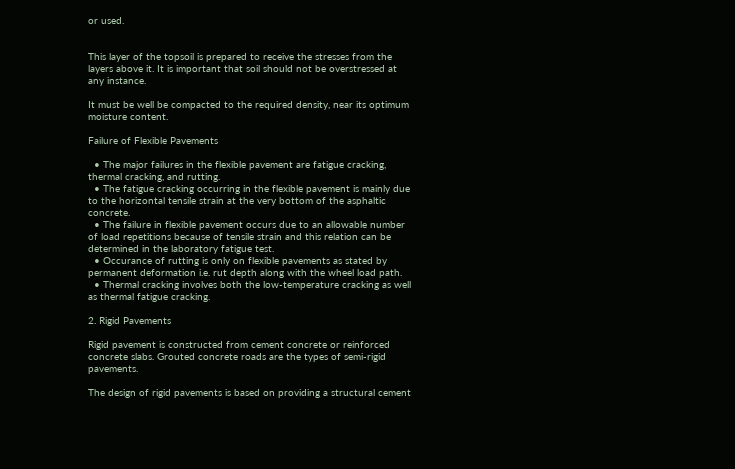or used.


This layer of the topsoil is prepared to receive the stresses from the layers above it. It is important that soil should not be overstressed at any instance.

It must be well be compacted to the required density, near its optimum moisture content.

Failure of Flexible Pavements

  • The major failures in the flexible pavement are fatigue cracking, thermal cracking, and rutting.
  • The fatigue cracking occurring in the flexible pavement is mainly due to the horizontal tensile strain at the very bottom of the asphaltic concrete.
  • The failure in flexible pavement occurs due to an allowable number of load repetitions because of tensile strain and this relation can be determined in the laboratory fatigue test.
  • Occurance of rutting is only on flexible pavements as stated by permanent deformation i.e. rut depth along with the wheel load path.
  • Thermal cracking involves both the low-temperature cracking as well as thermal fatigue cracking.

2. Rigid Pavements

Rigid pavement is constructed from cement concrete or reinforced concrete slabs. Grouted concrete roads are the types of semi-rigid pavements.

The design of rigid pavements is based on providing a structural cement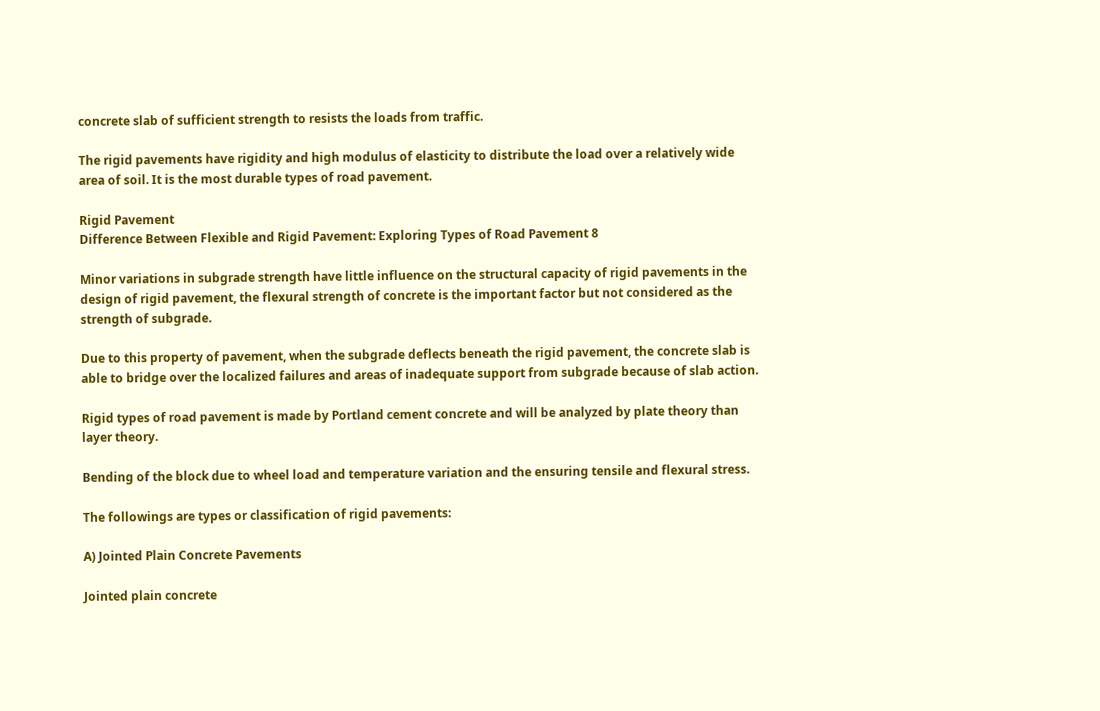concrete slab of sufficient strength to resists the loads from traffic.

The rigid pavements have rigidity and high modulus of elasticity to distribute the load over a relatively wide area of soil. It is the most durable types of road pavement.

Rigid Pavement
Difference Between Flexible and Rigid Pavement: Exploring Types of Road Pavement 8

Minor variations in subgrade strength have little influence on the structural capacity of rigid pavements in the design of rigid pavement, the flexural strength of concrete is the important factor but not considered as the strength of subgrade.

Due to this property of pavement, when the subgrade deflects beneath the rigid pavement, the concrete slab is able to bridge over the localized failures and areas of inadequate support from subgrade because of slab action.

Rigid types of road pavement is made by Portland cement concrete and will be analyzed by plate theory than layer theory.

Bending of the block due to wheel load and temperature variation and the ensuring tensile and flexural stress.

The followings are types or classification of rigid pavements:

A) Jointed Plain Concrete Pavements

Jointed plain concrete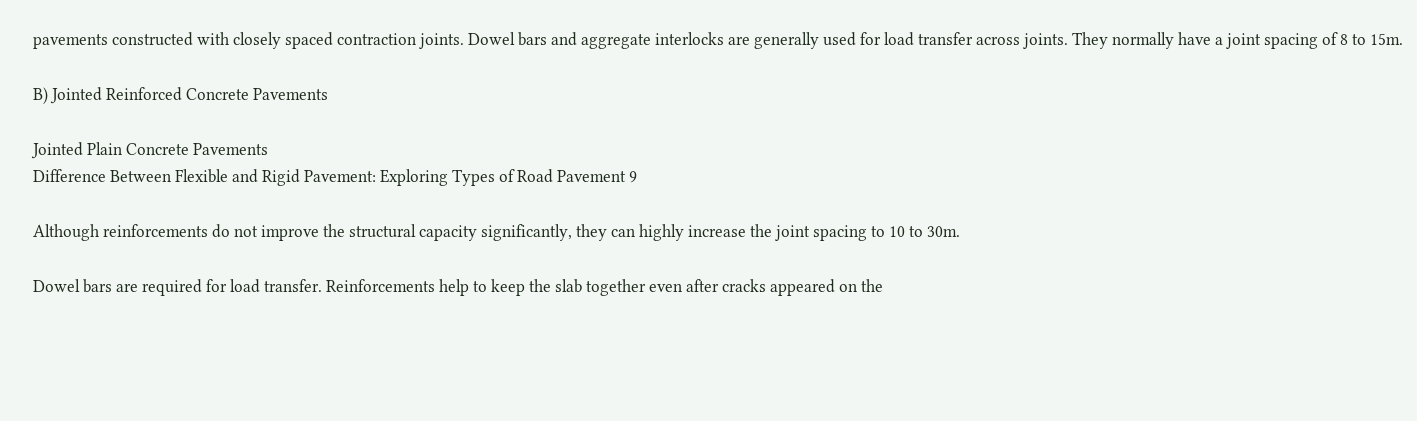pavements constructed with closely spaced contraction joints. Dowel bars and aggregate interlocks are generally used for load transfer across joints. They normally have a joint spacing of 8 to 15m.

B) Jointed Reinforced Concrete Pavements

Jointed Plain Concrete Pavements
Difference Between Flexible and Rigid Pavement: Exploring Types of Road Pavement 9

Although reinforcements do not improve the structural capacity significantly, they can highly increase the joint spacing to 10 to 30m.

Dowel bars are required for load transfer. Reinforcements help to keep the slab together even after cracks appeared on the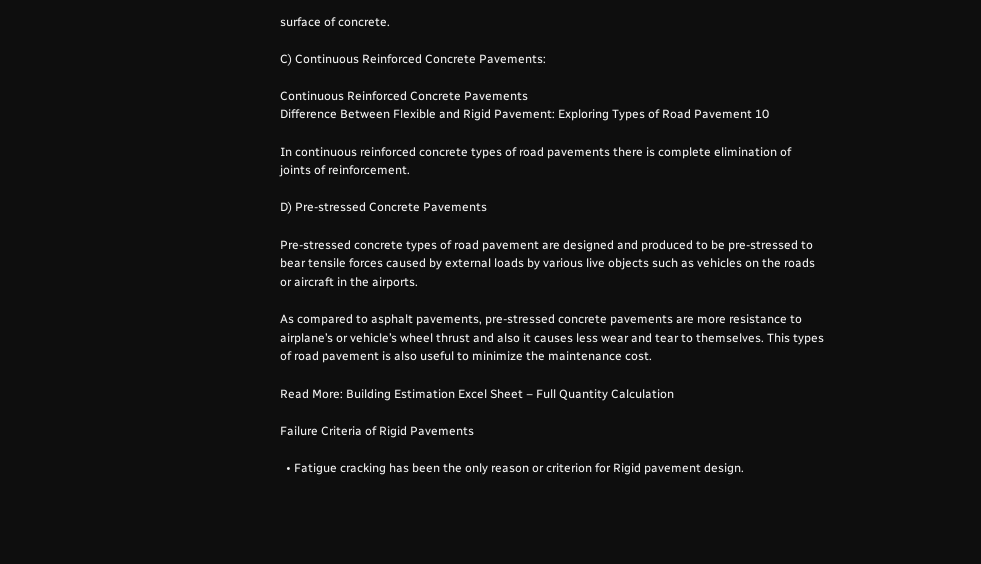surface of concrete.

C) Continuous Reinforced Concrete Pavements:

Continuous Reinforced Concrete Pavements
Difference Between Flexible and Rigid Pavement: Exploring Types of Road Pavement 10

In continuous reinforced concrete types of road pavements there is complete elimination of joints of reinforcement.

D) Pre-stressed Concrete Pavements

Pre-stressed concrete types of road pavement are designed and produced to be pre-stressed to bear tensile forces caused by external loads by various live objects such as vehicles on the roads or aircraft in the airports.

As compared to asphalt pavements, pre-stressed concrete pavements are more resistance to airplane’s or vehicle’s wheel thrust and also it causes less wear and tear to themselves. This types of road pavement is also useful to minimize the maintenance cost.

Read More: Building Estimation Excel Sheet – Full Quantity Calculation

Failure Criteria of Rigid Pavements

  • Fatigue cracking has been the only reason or criterion for Rigid pavement design.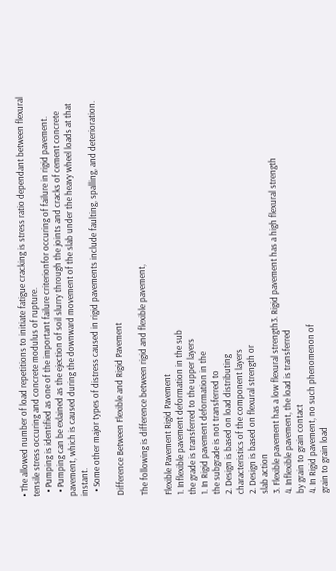• The allowed number of load repetitions to initiate fatigue cracking is stress ratio dependant between flexural tensile stress occuring and concrete modulus of rupture.
  • Pumping is identified as one of the important failure criterionfor occuring of failure in rigid pavement.
  • Pumping can be exlained as the ejection of soil slurry through the joints and cracks of cement concrete pavement, which is caused during the downward movement of the slab under the heavy wheel loads at that instant.
  • Some other major types of distress caused in rigid pavements include faulting, spalling, and deterioration.

Difference Between Flexible and Rigid Pavement

The following is difference between rigid and flexible pavement,

Flexible Pavement Rigid Pavement
1. Inflexible pavement deformation in the sub
the grade is transferred to the upper layers
1. In Rigid pavement deformation in the
the subgrade is not transferred to
2. Design is based on load distributing
characteristics of the component layers
2. Design is based on flexural strength or
slab action
3. Flexible pavement has a low flexural strength3. Rigid pavement has a high flexural strength
4. Inflexible pavement, the load is transferred
by grain to grain contact
4. In Rigid pavement, no such phenomenon of
grain to grain load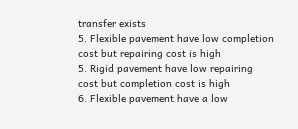transfer exists
5. Flexible pavement have low completion
cost but repairing cost is high
5. Rigid pavement have low repairing
cost but completion cost is high
6. Flexible pavement have a low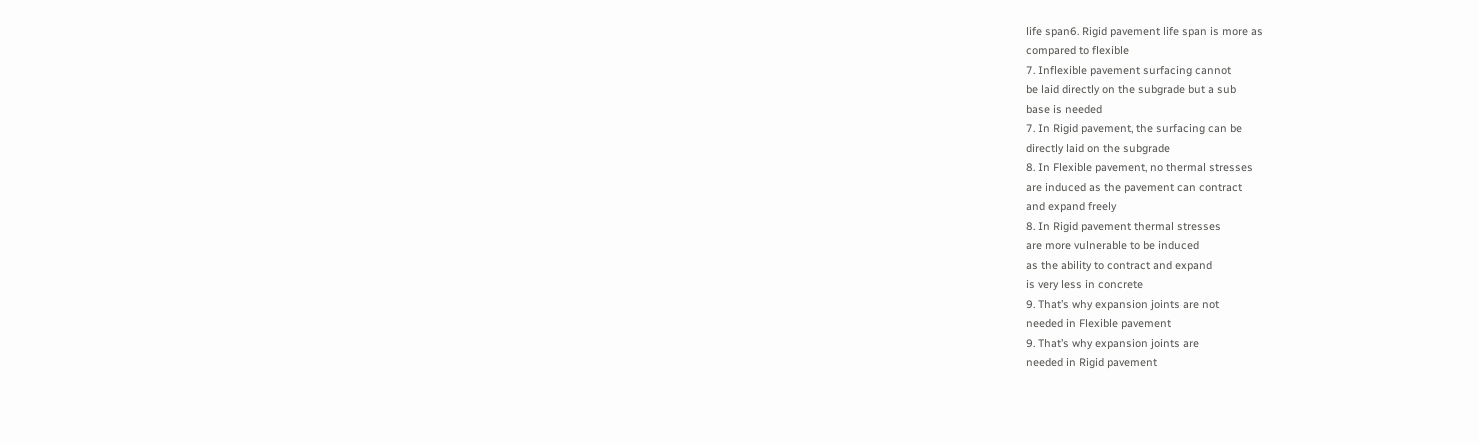life span6. Rigid pavement life span is more as
compared to flexible
7. Inflexible pavement surfacing cannot
be laid directly on the subgrade but a sub
base is needed
7. In Rigid pavement, the surfacing can be
directly laid on the subgrade
8. In Flexible pavement, no thermal stresses
are induced as the pavement can contract
and expand freely
8. In Rigid pavement thermal stresses
are more vulnerable to be induced
as the ability to contract and expand
is very less in concrete
9. That’s why expansion joints are not
needed in Flexible pavement
9. That’s why expansion joints are
needed in Rigid pavement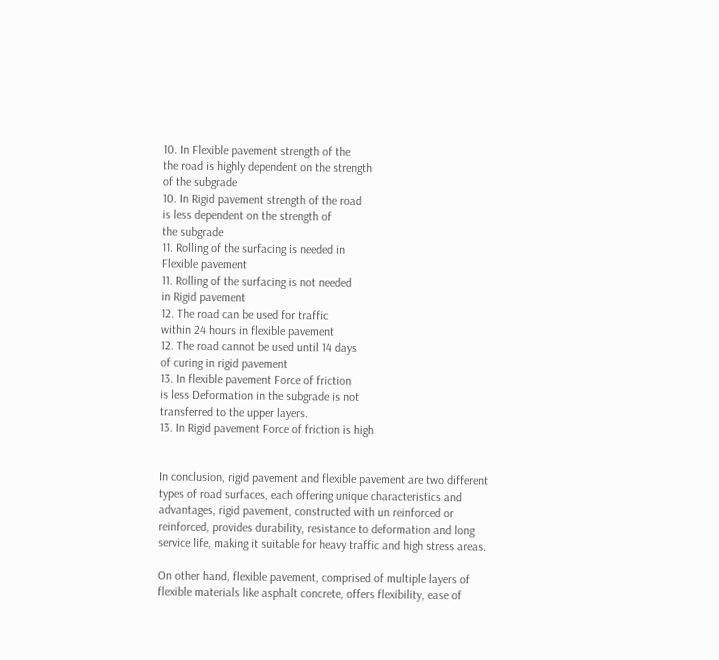10. In Flexible pavement strength of the
the road is highly dependent on the strength
of the subgrade
10. In Rigid pavement strength of the road
is less dependent on the strength of
the subgrade
11. Rolling of the surfacing is needed in
Flexible pavement
11. Rolling of the surfacing is not needed
in Rigid pavement
12. The road can be used for traffic
within 24 hours in flexible pavement
12. The road cannot be used until 14 days
of curing in rigid pavement
13. In flexible pavement Force of friction
is less Deformation in the subgrade is not
transferred to the upper layers.
13. In Rigid pavement Force of friction is high


In conclusion, rigid pavement and flexible pavement are two different types of road surfaces, each offering unique characteristics and advantages, rigid pavement, constructed with un reinforced or reinforced, provides durability, resistance to deformation and long service life, making it suitable for heavy traffic and high stress areas.

On other hand, flexible pavement, comprised of multiple layers of flexible materials like asphalt concrete, offers flexibility, ease of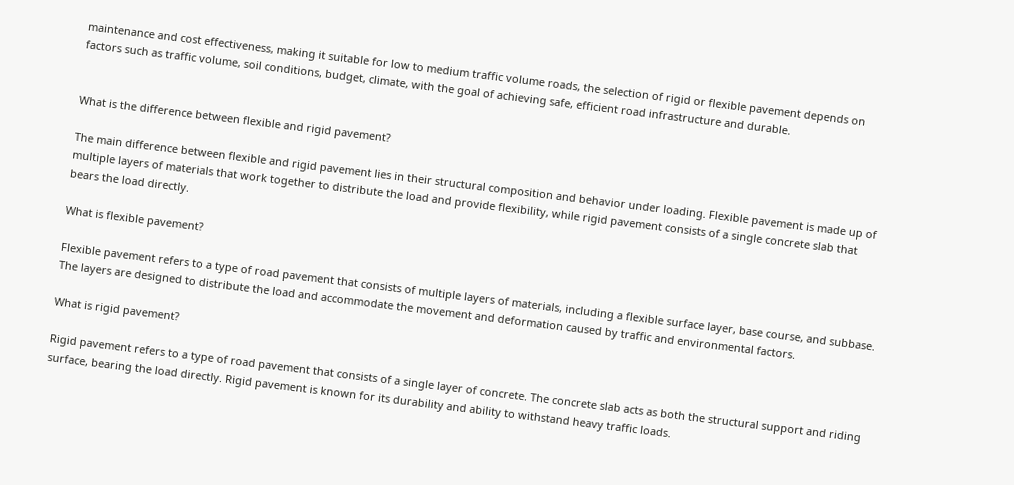maintenance and cost effectiveness, making it suitable for low to medium traffic volume roads, the selection of rigid or flexible pavement depends on factors such as traffic volume, soil conditions, budget, climate, with the goal of achieving safe, efficient road infrastructure and durable.


What is the difference between flexible and rigid pavement?

The main difference between flexible and rigid pavement lies in their structural composition and behavior under loading. Flexible pavement is made up of multiple layers of materials that work together to distribute the load and provide flexibility, while rigid pavement consists of a single concrete slab that bears the load directly.

What is flexible pavement?

Flexible pavement refers to a type of road pavement that consists of multiple layers of materials, including a flexible surface layer, base course, and subbase. The layers are designed to distribute the load and accommodate the movement and deformation caused by traffic and environmental factors.

What is rigid pavement?

Rigid pavement refers to a type of road pavement that consists of a single layer of concrete. The concrete slab acts as both the structural support and riding surface, bearing the load directly. Rigid pavement is known for its durability and ability to withstand heavy traffic loads.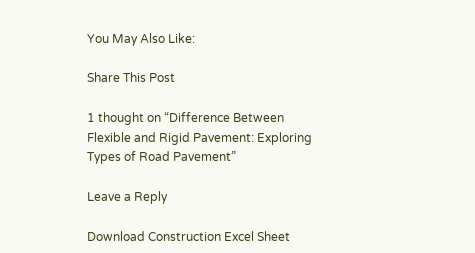You May Also Like:

Share This Post

1 thought on “Difference Between Flexible and Rigid Pavement: Exploring Types of Road Pavement”

Leave a Reply

Download Construction Excel Sheet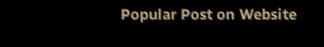Popular Post on Website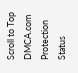Scroll to Top
DMCA.com Protection Status